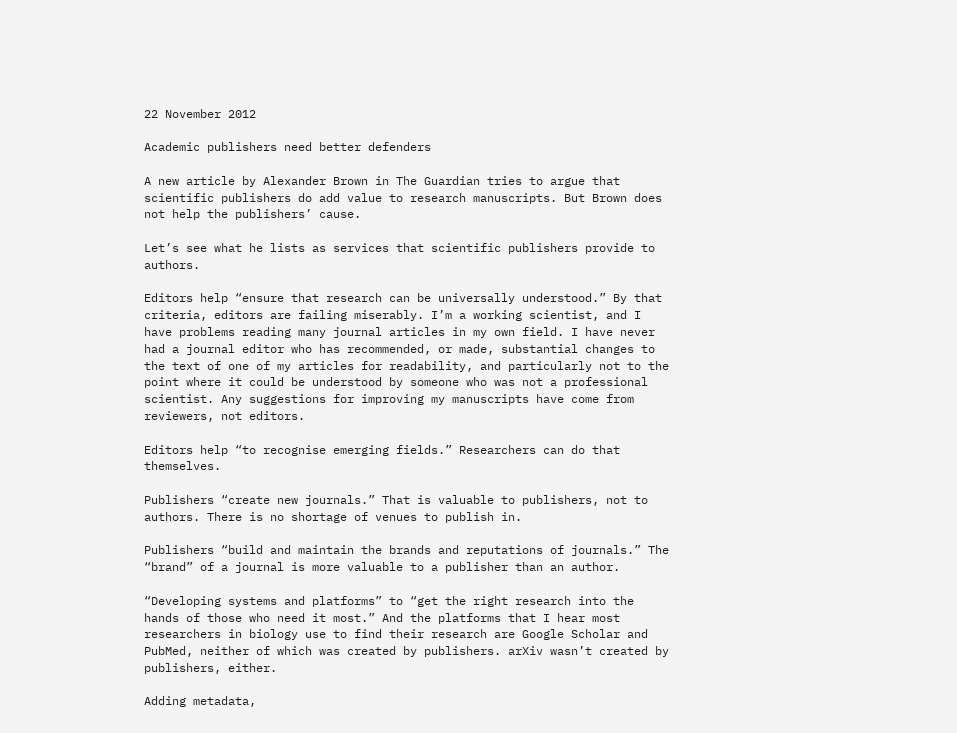22 November 2012

Academic publishers need better defenders

A new article by Alexander Brown in The Guardian tries to argue that scientific publishers do add value to research manuscripts. But Brown does not help the publishers’ cause.

Let’s see what he lists as services that scientific publishers provide to authors.

Editors help “ensure that research can be universally understood.” By that criteria, editors are failing miserably. I’m a working scientist, and I have problems reading many journal articles in my own field. I have never had a journal editor who has recommended, or made, substantial changes to the text of one of my articles for readability, and particularly not to the point where it could be understood by someone who was not a professional scientist. Any suggestions for improving my manuscripts have come from reviewers, not editors.

Editors help “to recognise emerging fields.” Researchers can do that themselves.

Publishers “create new journals.” That is valuable to publishers, not to authors. There is no shortage of venues to publish in.

Publishers “build and maintain the brands and reputations of journals.” The “brand” of a journal is more valuable to a publisher than an author.

“Developing systems and platforms” to “get the right research into the hands of those who need it most.” And the platforms that I hear most researchers in biology use to find their research are Google Scholar and PubMed, neither of which was created by publishers. arXiv wasn’t created by publishers, either.

Adding metadata,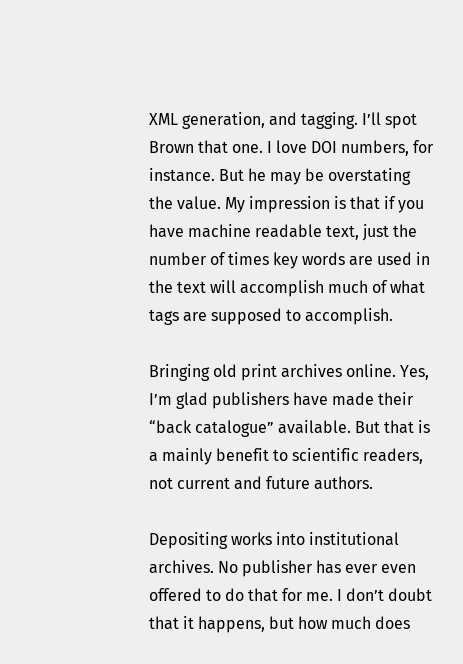XML generation, and tagging. I’ll spot Brown that one. I love DOI numbers, for instance. But he may be overstating the value. My impression is that if you have machine readable text, just the number of times key words are used in the text will accomplish much of what tags are supposed to accomplish.

Bringing old print archives online. Yes, I’m glad publishers have made their “back catalogue” available. But that is a mainly benefit to scientific readers, not current and future authors.

Depositing works into institutional archives. No publisher has ever even offered to do that for me. I don’t doubt that it happens, but how much does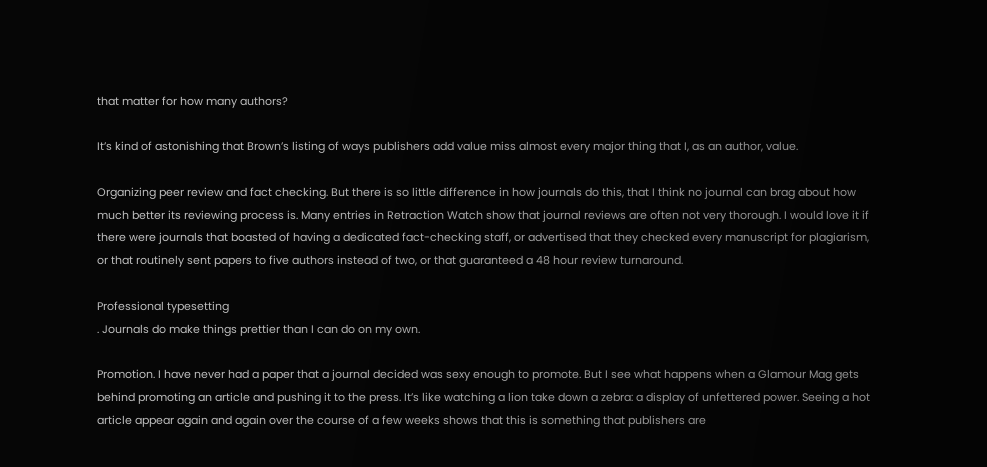that matter for how many authors?

It’s kind of astonishing that Brown’s listing of ways publishers add value miss almost every major thing that I, as an author, value.

Organizing peer review and fact checking. But there is so little difference in how journals do this, that I think no journal can brag about how much better its reviewing process is. Many entries in Retraction Watch show that journal reviews are often not very thorough. I would love it if there were journals that boasted of having a dedicated fact-checking staff, or advertised that they checked every manuscript for plagiarism, or that routinely sent papers to five authors instead of two, or that guaranteed a 48 hour review turnaround.

Professional typesetting
. Journals do make things prettier than I can do on my own.

Promotion. I have never had a paper that a journal decided was sexy enough to promote. But I see what happens when a Glamour Mag gets behind promoting an article and pushing it to the press. It’s like watching a lion take down a zebra: a display of unfettered power. Seeing a hot article appear again and again over the course of a few weeks shows that this is something that publishers are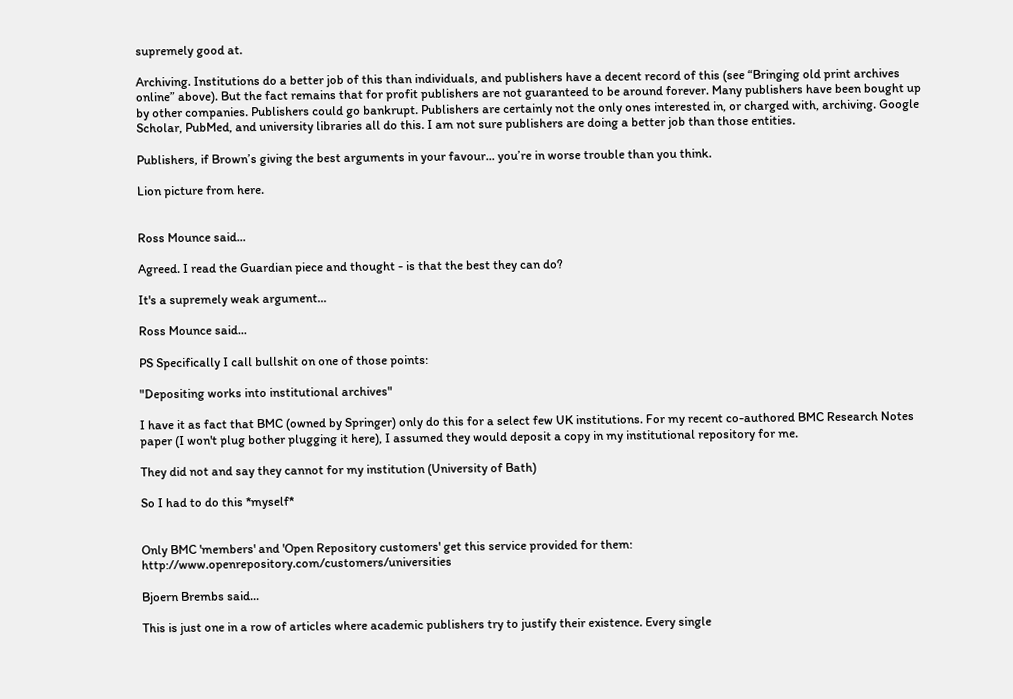supremely good at.

Archiving. Institutions do a better job of this than individuals, and publishers have a decent record of this (see “Bringing old print archives online” above). But the fact remains that for profit publishers are not guaranteed to be around forever. Many publishers have been bought up by other companies. Publishers could go bankrupt. Publishers are certainly not the only ones interested in, or charged with, archiving. Google Scholar, PubMed, and university libraries all do this. I am not sure publishers are doing a better job than those entities.

Publishers, if Brown’s giving the best arguments in your favour... you’re in worse trouble than you think.

Lion picture from here.


Ross Mounce said...

Agreed. I read the Guardian piece and thought - is that the best they can do?

It's a supremely weak argument...

Ross Mounce said...

PS Specifically I call bullshit on one of those points:

"Depositing works into institutional archives"

I have it as fact that BMC (owned by Springer) only do this for a select few UK institutions. For my recent co-authored BMC Research Notes paper (I won't plug bother plugging it here), I assumed they would deposit a copy in my institutional repository for me.

They did not and say they cannot for my institution (University of Bath)

So I had to do this *myself*


Only BMC 'members' and 'Open Repository customers' get this service provided for them: http://www.openrepository.com/customers/universities

Bjoern Brembs said...

This is just one in a row of articles where academic publishers try to justify their existence. Every single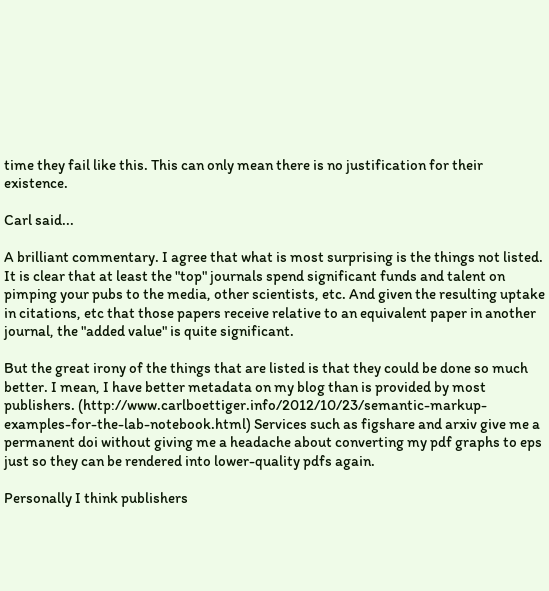time they fail like this. This can only mean there is no justification for their existence.

Carl said...

A brilliant commentary. I agree that what is most surprising is the things not listed. It is clear that at least the "top" journals spend significant funds and talent on pimping your pubs to the media, other scientists, etc. And given the resulting uptake in citations, etc that those papers receive relative to an equivalent paper in another journal, the "added value" is quite significant.

But the great irony of the things that are listed is that they could be done so much better. I mean, I have better metadata on my blog than is provided by most publishers. (http://www.carlboettiger.info/2012/10/23/semantic-markup-examples-for-the-lab-notebook.html) Services such as figshare and arxiv give me a permanent doi without giving me a headache about converting my pdf graphs to eps just so they can be rendered into lower-quality pdfs again.

Personally I think publishers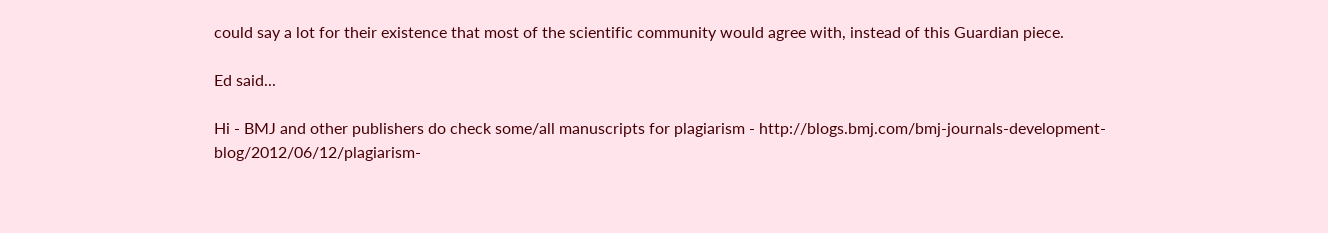could say a lot for their existence that most of the scientific community would agree with, instead of this Guardian piece.

Ed said...

Hi - BMJ and other publishers do check some/all manuscripts for plagiarism - http://blogs.bmj.com/bmj-journals-development-blog/2012/06/12/plagiarism-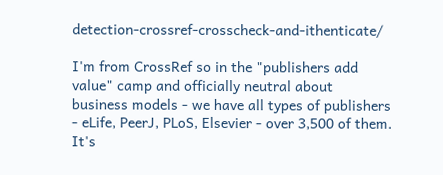detection-crossref-crosscheck-and-ithenticate/

I'm from CrossRef so in the "publishers add value" camp and officially neutral about business models - we have all types of publishers - eLife, PeerJ, PLoS, Elsevier - over 3,500 of them. It's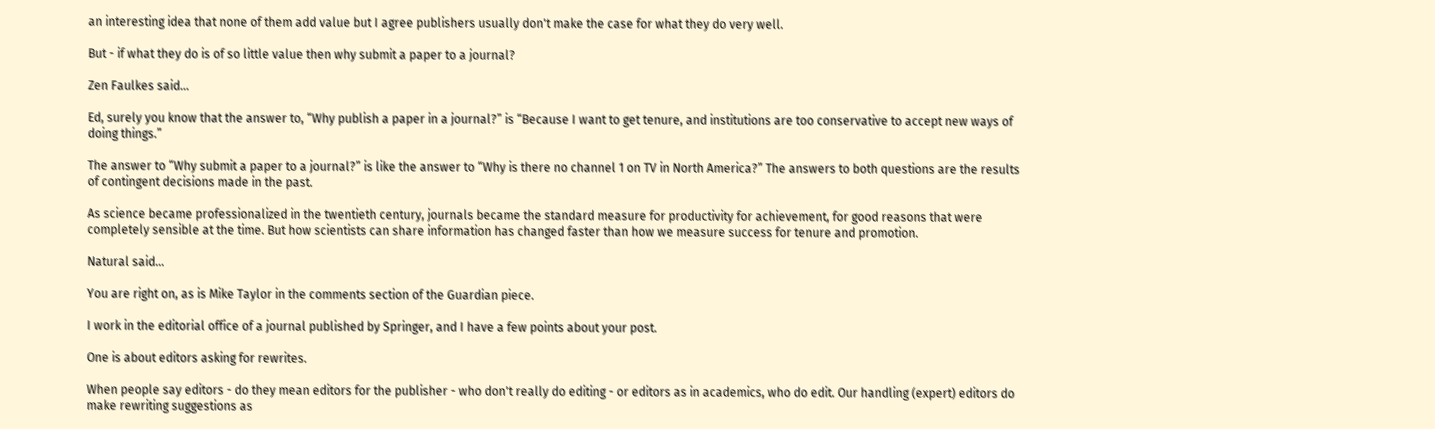an interesting idea that none of them add value but I agree publishers usually don't make the case for what they do very well.

But - if what they do is of so little value then why submit a paper to a journal?

Zen Faulkes said...

Ed, surely you know that the answer to, “Why publish a paper in a journal?” is “Because I want to get tenure, and institutions are too conservative to accept new ways of doing things.”

The answer to “Why submit a paper to a journal?” is like the answer to “Why is there no channel 1 on TV in North America?” The answers to both questions are the results of contingent decisions made in the past.

As science became professionalized in the twentieth century, journals became the standard measure for productivity for achievement, for good reasons that were completely sensible at the time. But how scientists can share information has changed faster than how we measure success for tenure and promotion.

Natural said...

You are right on, as is Mike Taylor in the comments section of the Guardian piece.

I work in the editorial office of a journal published by Springer, and I have a few points about your post.

One is about editors asking for rewrites.

When people say editors - do they mean editors for the publisher - who don't really do editing - or editors as in academics, who do edit. Our handling (expert) editors do make rewriting suggestions as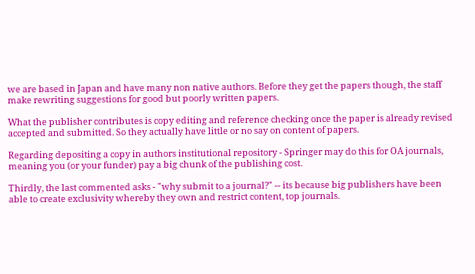we are based in Japan and have many non native authors. Before they get the papers though, the staff make rewriting suggestions for good but poorly written papers.

What the publisher contributes is copy editing and reference checking once the paper is already revised accepted and submitted. So they actually have little or no say on content of papers.

Regarding depositing a copy in authors institutional repository - Springer may do this for OA journals, meaning you (or your funder) pay a big chunk of the publishing cost.

Thirdly, the last commented asks - "why submit to a journal?" -- its because big publishers have been able to create exclusivity whereby they own and restrict content, top journals.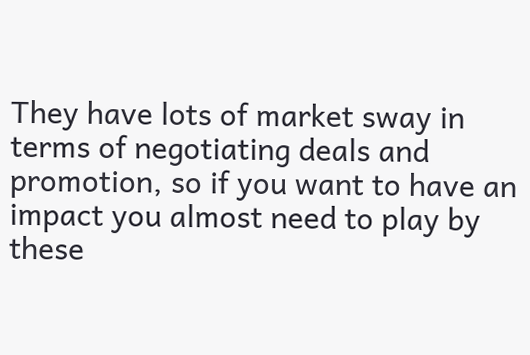They have lots of market sway in terms of negotiating deals and promotion, so if you want to have an impact you almost need to play by these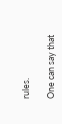rules.

One can say that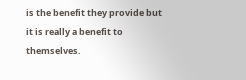is the benefit they provide but it is really a benefit to themselves.